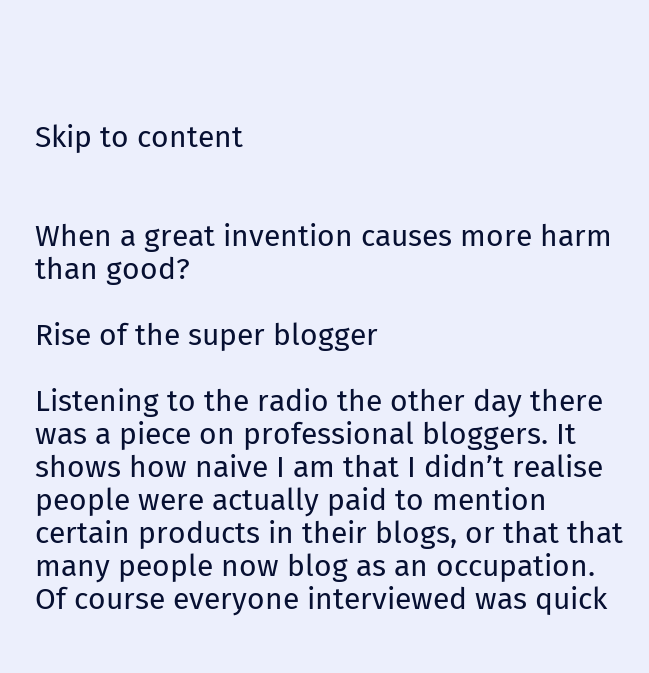Skip to content


When a great invention causes more harm than good?

Rise of the super blogger

Listening to the radio the other day there was a piece on professional bloggers. It shows how naive I am that I didn’t realise people were actually paid to mention certain products in their blogs, or that that many people now blog as an occupation. Of course everyone interviewed was quick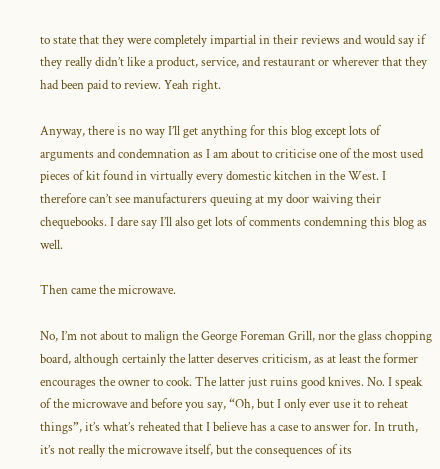to state that they were completely impartial in their reviews and would say if they really didn’t like a product, service, and restaurant or wherever that they had been paid to review. Yeah right.

Anyway, there is no way I’ll get anything for this blog except lots of arguments and condemnation as I am about to criticise one of the most used pieces of kit found in virtually every domestic kitchen in the West. I therefore can’t see manufacturers queuing at my door waiving their chequebooks. I dare say I’ll also get lots of comments condemning this blog as well.

Then came the microwave.

No, I’m not about to malign the George Foreman Grill, nor the glass chopping board, although certainly the latter deserves criticism, as at least the former encourages the owner to cook. The latter just ruins good knives. No. I speak of the microwave and before you say, “Oh, but I only ever use it to reheat things”, it’s what’s reheated that I believe has a case to answer for. In truth, it’s not really the microwave itself, but the consequences of its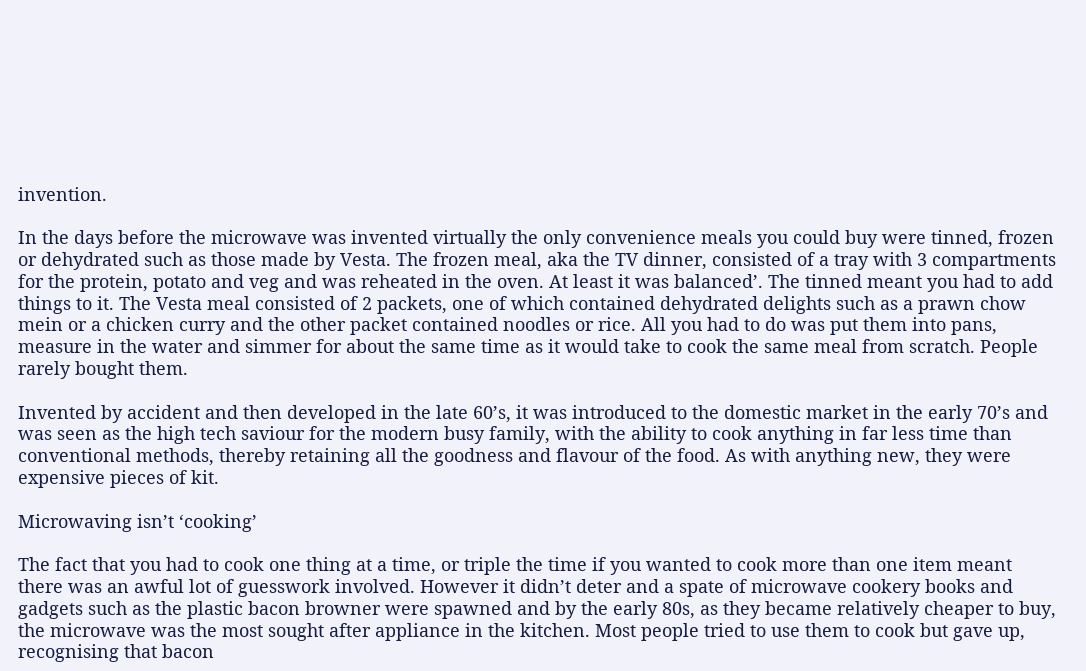invention.

In the days before the microwave was invented virtually the only convenience meals you could buy were tinned, frozen or dehydrated such as those made by Vesta. The frozen meal, aka the TV dinner, consisted of a tray with 3 compartments for the protein, potato and veg and was reheated in the oven. At least it was balanced’. The tinned meant you had to add things to it. The Vesta meal consisted of 2 packets, one of which contained dehydrated delights such as a prawn chow mein or a chicken curry and the other packet contained noodles or rice. All you had to do was put them into pans, measure in the water and simmer for about the same time as it would take to cook the same meal from scratch. People rarely bought them.

Invented by accident and then developed in the late 60’s, it was introduced to the domestic market in the early 70’s and was seen as the high tech saviour for the modern busy family, with the ability to cook anything in far less time than conventional methods, thereby retaining all the goodness and flavour of the food. As with anything new, they were expensive pieces of kit.

Microwaving isn’t ‘cooking’

The fact that you had to cook one thing at a time, or triple the time if you wanted to cook more than one item meant there was an awful lot of guesswork involved. However it didn’t deter and a spate of microwave cookery books and gadgets such as the plastic bacon browner were spawned and by the early 80s, as they became relatively cheaper to buy, the microwave was the most sought after appliance in the kitchen. Most people tried to use them to cook but gave up, recognising that bacon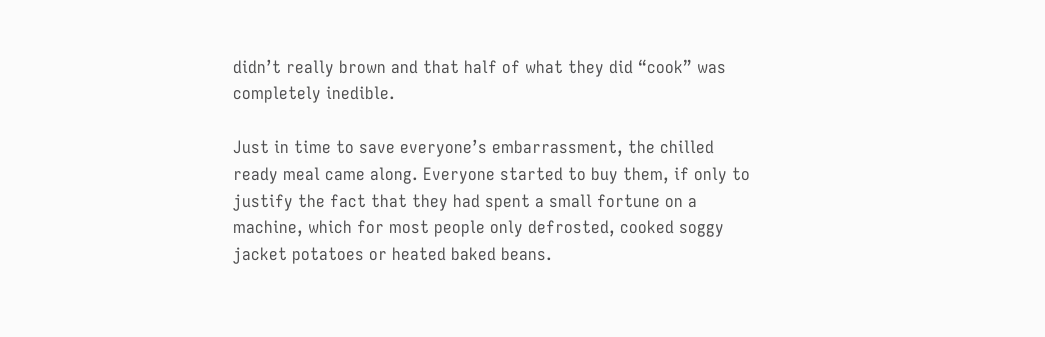didn’t really brown and that half of what they did “cook” was completely inedible.

Just in time to save everyone’s embarrassment, the chilled ready meal came along. Everyone started to buy them, if only to justify the fact that they had spent a small fortune on a machine, which for most people only defrosted, cooked soggy jacket potatoes or heated baked beans.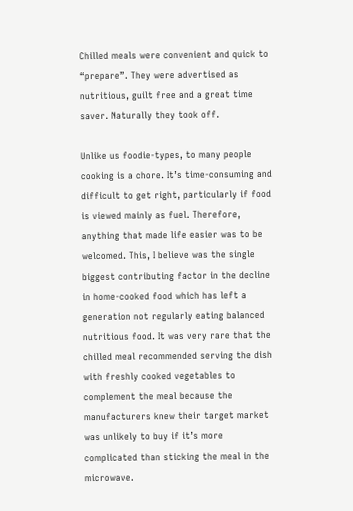Chilled meals were convenient and quick to “prepare”. They were advertised as nutritious, guilt free and a great time saver. Naturally they took off.

Unlike us foodie-types, to many people cooking is a chore. It’s time-consuming and difficult to get right, particularly if food is viewed mainly as fuel. Therefore, anything that made life easier was to be welcomed. This, I believe was the single biggest contributing factor in the decline in home-cooked food which has left a generation not regularly eating balanced nutritious food. It was very rare that the chilled meal recommended serving the dish with freshly cooked vegetables to complement the meal because the manufacturers knew their target market was unlikely to buy if it’s more complicated than sticking the meal in the microwave.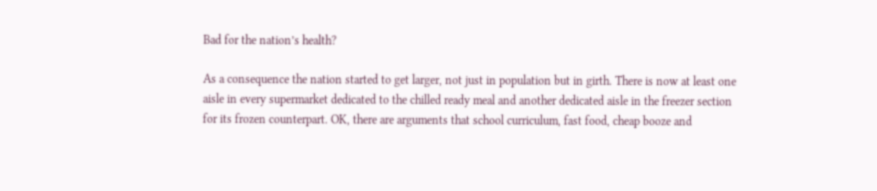Bad for the nation’s health?

As a consequence the nation started to get larger, not just in population but in girth. There is now at least one aisle in every supermarket dedicated to the chilled ready meal and another dedicated aisle in the freezer section for its frozen counterpart. OK, there are arguments that school curriculum, fast food, cheap booze and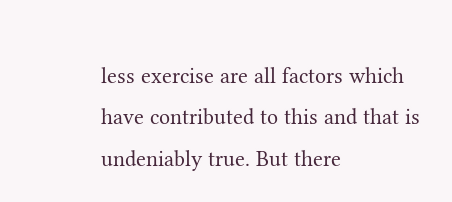less exercise are all factors which have contributed to this and that is undeniably true. But there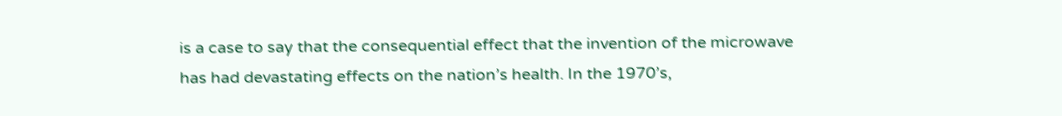is a case to say that the consequential effect that the invention of the microwave has had devastating effects on the nation’s health. In the 1970’s,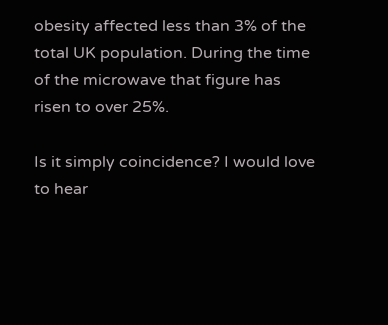obesity affected less than 3% of the total UK population. During the time of the microwave that figure has risen to over 25%.

Is it simply coincidence? I would love to hear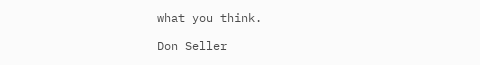what you think.

Don Seller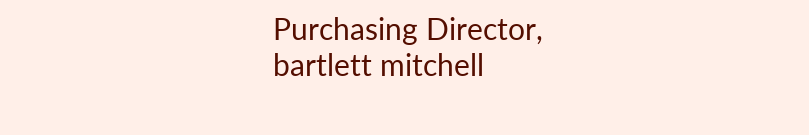Purchasing Director, bartlett mitchell